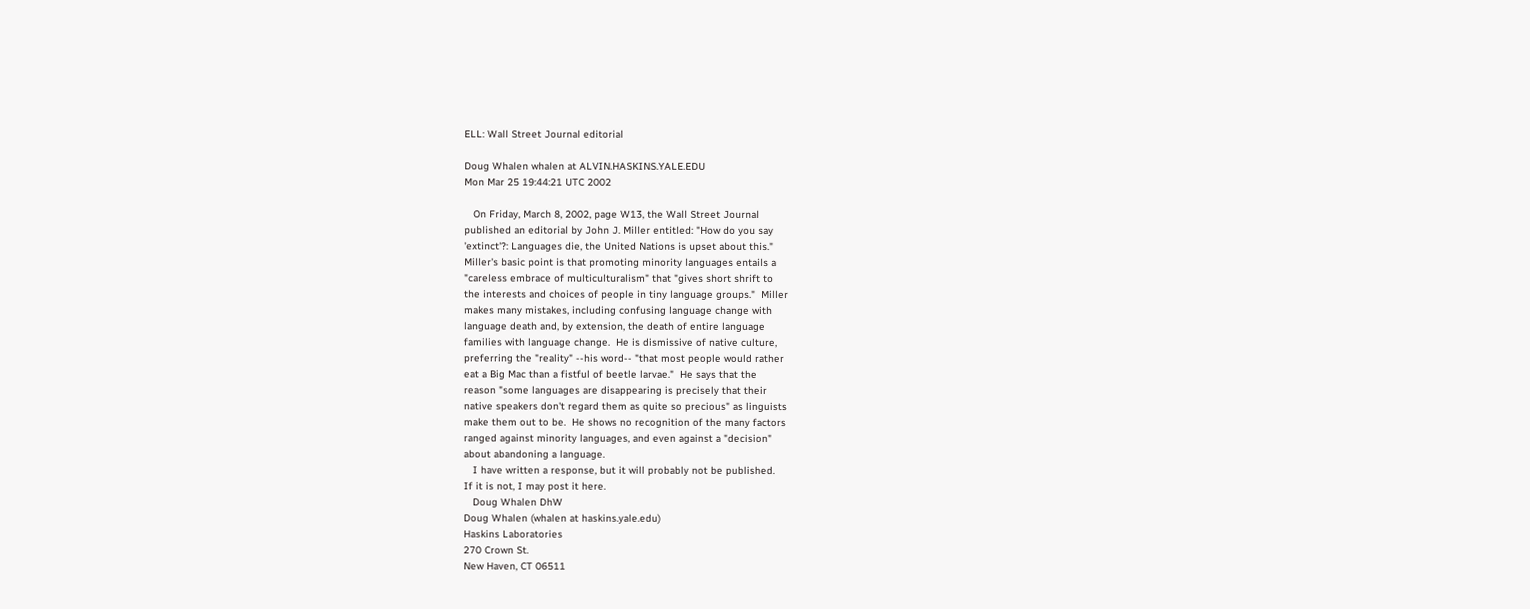ELL: Wall Street Journal editorial

Doug Whalen whalen at ALVIN.HASKINS.YALE.EDU
Mon Mar 25 19:44:21 UTC 2002

   On Friday, March 8, 2002, page W13, the Wall Street Journal
published an editorial by John J. Miller entitled: "How do you say
'extinct'?: Languages die, the United Nations is upset about this."
Miller's basic point is that promoting minority languages entails a
"careless embrace of multiculturalism" that "gives short shrift to
the interests and choices of people in tiny language groups."  Miller
makes many mistakes, including confusing language change with
language death and, by extension, the death of entire language
families with language change.  He is dismissive of native culture,
preferring the "reality" --his word-- "that most people would rather
eat a Big Mac than a fistful of beetle larvae."  He says that the
reason "some languages are disappearing is precisely that their
native speakers don't regard them as quite so precious" as linguists
make them out to be.  He shows no recognition of the many factors
ranged against minority languages, and even against a "decision"
about abandoning a language.
   I have written a response, but it will probably not be published.
If it is not, I may post it here.
   Doug Whalen DhW
Doug Whalen (whalen at haskins.yale.edu)
Haskins Laboratories
270 Crown St.
New Haven, CT 06511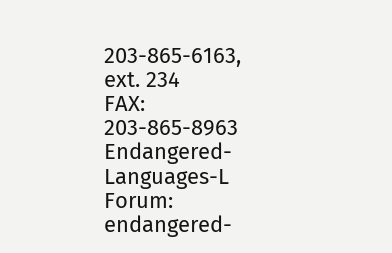203-865-6163, ext. 234
FAX:  203-865-8963
Endangered-Languages-L Forum: endangered-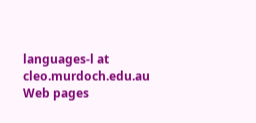languages-l at cleo.murdoch.edu.au
Web pages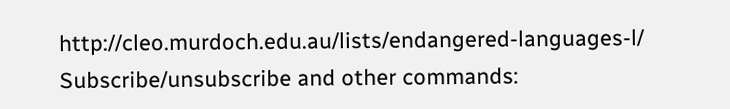http://cleo.murdoch.edu.au/lists/endangered-languages-l/
Subscribe/unsubscribe and other commands: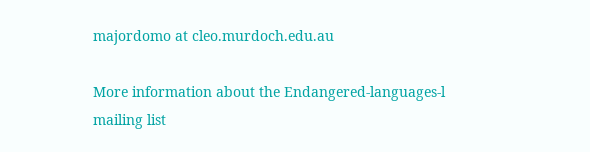majordomo at cleo.murdoch.edu.au

More information about the Endangered-languages-l mailing list